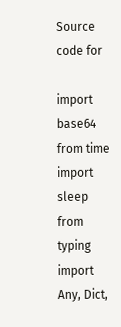Source code for

import base64
from time import sleep
from typing import Any, Dict,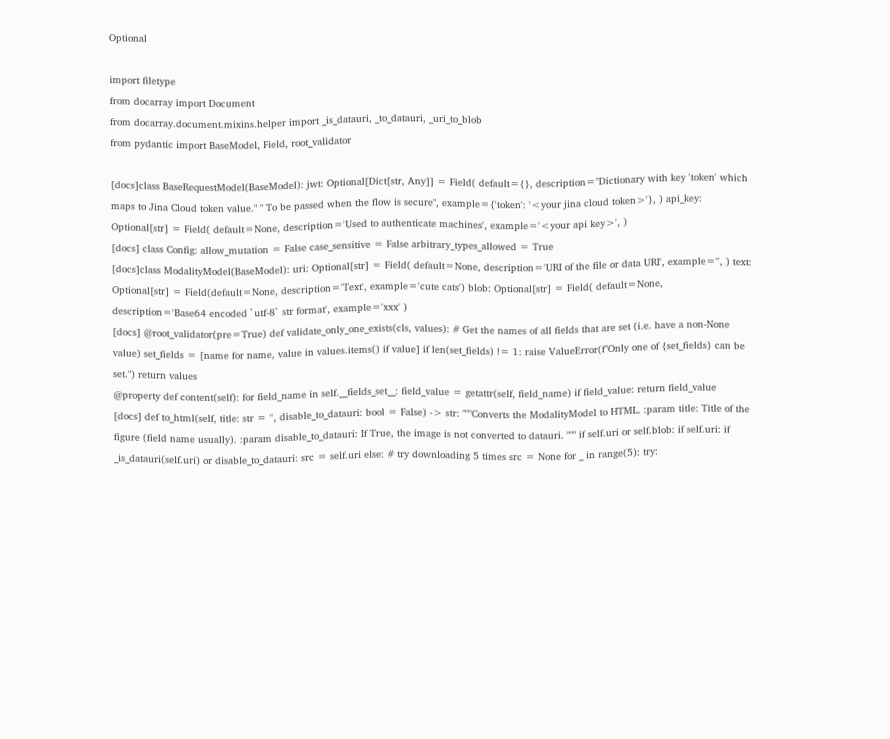Optional

import filetype
from docarray import Document
from docarray.document.mixins.helper import _is_datauri, _to_datauri, _uri_to_blob
from pydantic import BaseModel, Field, root_validator

[docs]class BaseRequestModel(BaseModel): jwt: Optional[Dict[str, Any]] = Field( default={}, description="Dictionary with key 'token' which maps to Jina Cloud token value." " To be passed when the flow is secure", example={'token': '<your jina cloud token>'}, ) api_key: Optional[str] = Field( default=None, description='Used to authenticate machines', example='<your api key>', )
[docs] class Config: allow_mutation = False case_sensitive = False arbitrary_types_allowed = True
[docs]class ModalityModel(BaseModel): uri: Optional[str] = Field( default=None, description='URI of the file or data URI', example='', ) text: Optional[str] = Field(default=None, description='Text', example='cute cats') blob: Optional[str] = Field( default=None, description='Base64 encoded `utf-8` str format', example='xxx' )
[docs] @root_validator(pre=True) def validate_only_one_exists(cls, values): # Get the names of all fields that are set (i.e. have a non-None value) set_fields = [name for name, value in values.items() if value] if len(set_fields) != 1: raise ValueError(f"Only one of {set_fields} can be set.") return values
@property def content(self): for field_name in self.__fields_set__: field_value = getattr(self, field_name) if field_value: return field_value
[docs] def to_html(self, title: str = '', disable_to_datauri: bool = False) -> str: """Converts the ModalityModel to HTML. :param title: Title of the figure (field name usually). :param disable_to_datauri: If True, the image is not converted to datauri. """ if self.uri or self.blob: if self.uri: if _is_datauri(self.uri) or disable_to_datauri: src = self.uri else: # try downloading 5 times src = None for _ in range(5): try: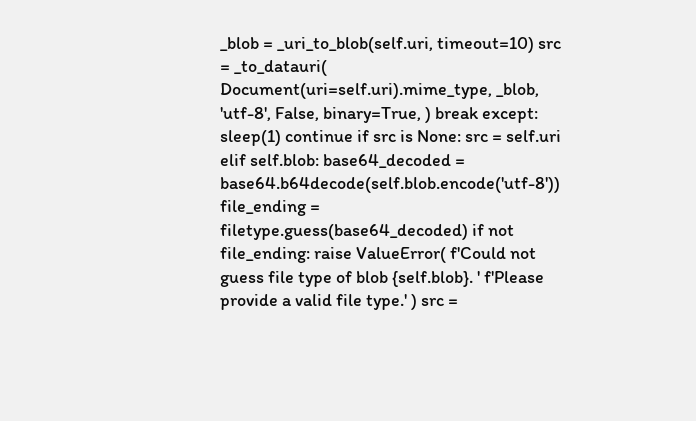_blob = _uri_to_blob(self.uri, timeout=10) src = _to_datauri( Document(uri=self.uri).mime_type, _blob, 'utf-8', False, binary=True, ) break except: sleep(1) continue if src is None: src = self.uri elif self.blob: base64_decoded = base64.b64decode(self.blob.encode('utf-8')) file_ending = filetype.guess(base64_decoded) if not file_ending: raise ValueError( f'Could not guess file type of blob {self.blob}. ' f'Please provide a valid file type.' ) src =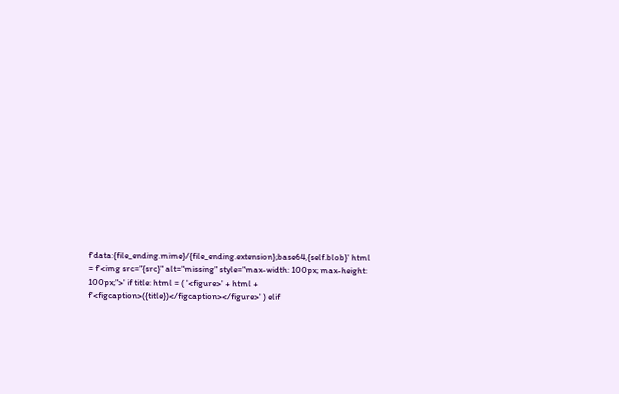f'data:{file_ending.mime}/{file_ending.extension};base64,{self.blob}' html = f'<img src="{src}" alt="missing" style="max-width: 100px; max-height: 100px;">' if title: html = ( '<figure>' + html + f'<figcaption>({title})</figcaption></figure>' ) elif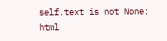self.text is not None: html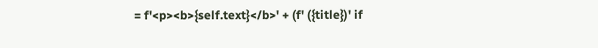= f'<p><b>{self.text}</b>' + (f' ({title})' if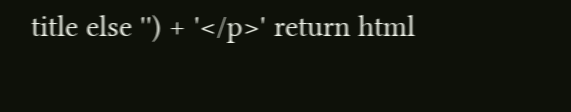title else '') + '</p>' return html